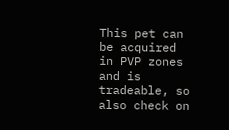This pet can be acquired in PVP zones and is tradeable, so also check on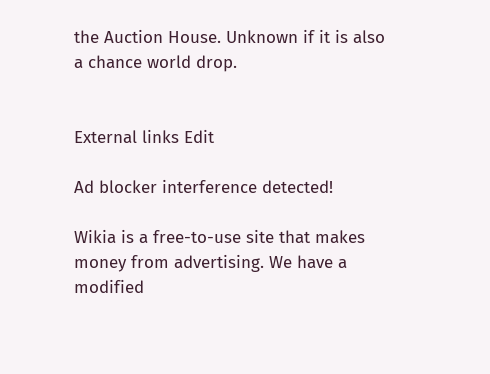the Auction House. Unknown if it is also a chance world drop.


External links Edit

Ad blocker interference detected!

Wikia is a free-to-use site that makes money from advertising. We have a modified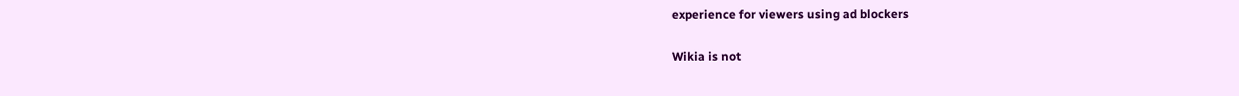experience for viewers using ad blockers

Wikia is not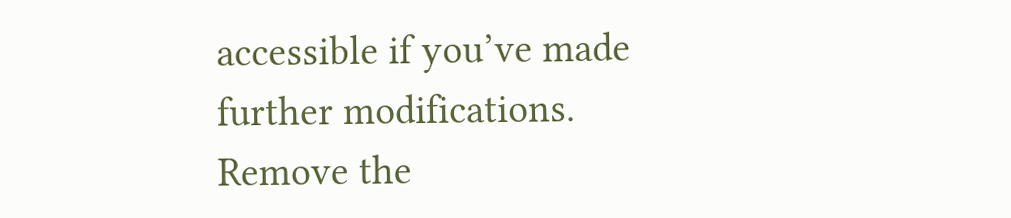accessible if you’ve made further modifications. Remove the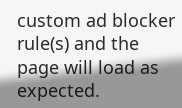custom ad blocker rule(s) and the page will load as expected.